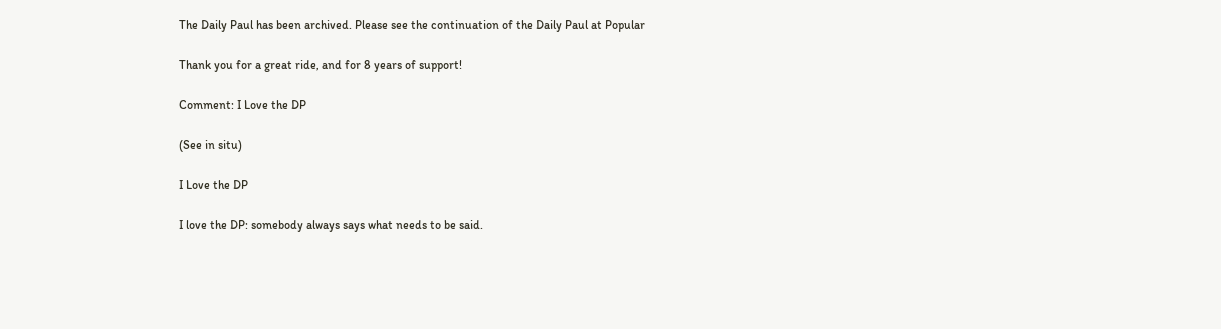The Daily Paul has been archived. Please see the continuation of the Daily Paul at Popular

Thank you for a great ride, and for 8 years of support!

Comment: I Love the DP

(See in situ)

I Love the DP

I love the DP: somebody always says what needs to be said.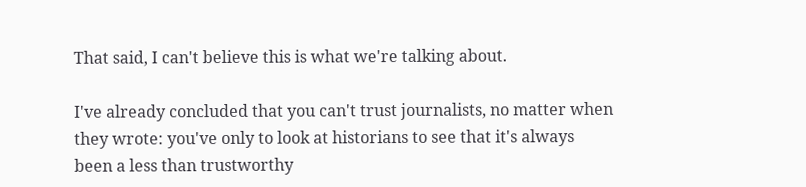That said, I can't believe this is what we're talking about.

I've already concluded that you can't trust journalists, no matter when they wrote: you've only to look at historians to see that it's always been a less than trustworthy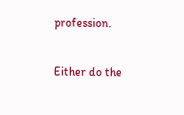profession.

Either do the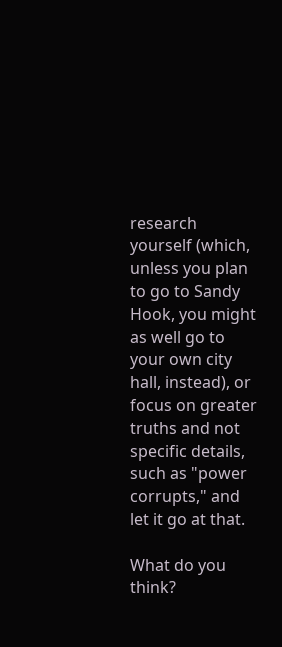research yourself (which, unless you plan to go to Sandy Hook, you might as well go to your own city hall, instead), or focus on greater truths and not specific details, such as "power corrupts," and let it go at that.

What do you think?